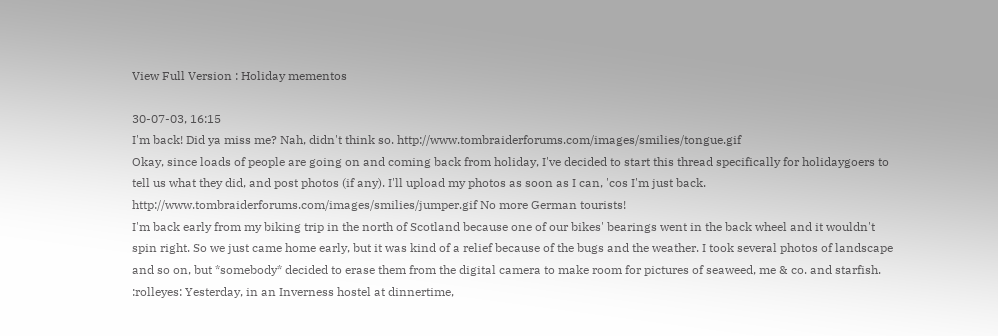View Full Version : Holiday mementos

30-07-03, 16:15
I'm back! Did ya miss me? Nah, didn't think so. http://www.tombraiderforums.com/images/smilies/tongue.gif
Okay, since loads of people are going on and coming back from holiday, I've decided to start this thread specifically for holidaygoers to tell us what they did, and post photos (if any). I'll upload my photos as soon as I can, 'cos I'm just back. http://www.tombraiderforums.com/images/smilies/jumper.gif No more German tourists!
I'm back early from my biking trip in the north of Scotland because one of our bikes' bearings went in the back wheel and it wouldn't spin right. So we just came home early, but it was kind of a relief because of the bugs and the weather. I took several photos of landscape and so on, but *somebody* decided to erase them from the digital camera to make room for pictures of seaweed, me & co. and starfish. :rolleyes: Yesterday, in an Inverness hostel at dinnertime,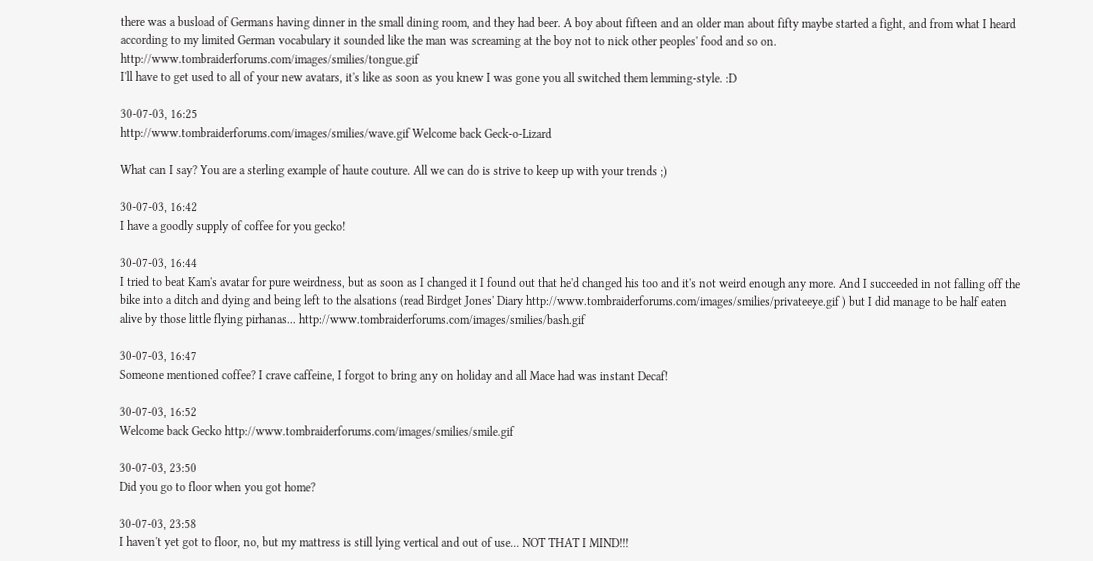there was a busload of Germans having dinner in the small dining room, and they had beer. A boy about fifteen and an older man about fifty maybe started a fight, and from what I heard according to my limited German vocabulary it sounded like the man was screaming at the boy not to nick other peoples' food and so on. http://www.tombraiderforums.com/images/smilies/tongue.gif
I'll have to get used to all of your new avatars, it's like as soon as you knew I was gone you all switched them lemming-style. :D

30-07-03, 16:25
http://www.tombraiderforums.com/images/smilies/wave.gif Welcome back Geck-o-Lizard

What can I say? You are a sterling example of haute couture. All we can do is strive to keep up with your trends ;)

30-07-03, 16:42
I have a goodly supply of coffee for you gecko!

30-07-03, 16:44
I tried to beat Kam's avatar for pure weirdness, but as soon as I changed it I found out that he'd changed his too and it's not weird enough any more. And I succeeded in not falling off the bike into a ditch and dying and being left to the alsations (read Birdget Jones' Diary http://www.tombraiderforums.com/images/smilies/privateeye.gif ) but I did manage to be half eaten alive by those little flying pirhanas... http://www.tombraiderforums.com/images/smilies/bash.gif

30-07-03, 16:47
Someone mentioned coffee? I crave caffeine, I forgot to bring any on holiday and all Mace had was instant Decaf!

30-07-03, 16:52
Welcome back Gecko http://www.tombraiderforums.com/images/smilies/smile.gif

30-07-03, 23:50
Did you go to floor when you got home?

30-07-03, 23:58
I haven't yet got to floor, no, but my mattress is still lying vertical and out of use... NOT THAT I MIND!!!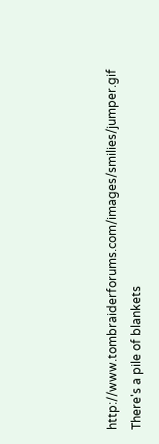http://www.tombraiderforums.com/images/smilies/jumper.gif There's a pile of blankets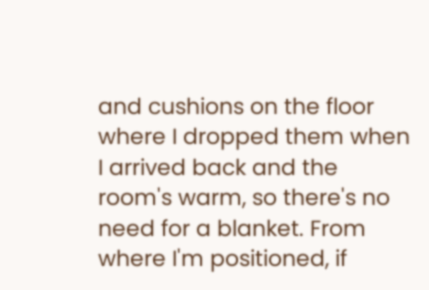and cushions on the floor where I dropped them when I arrived back and the room's warm, so there's no need for a blanket. From where I'm positioned, if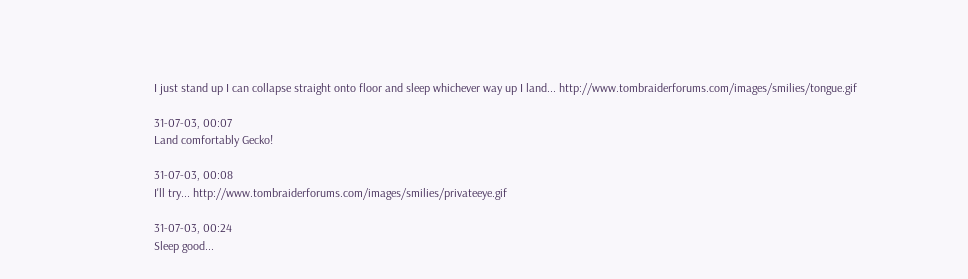I just stand up I can collapse straight onto floor and sleep whichever way up I land... http://www.tombraiderforums.com/images/smilies/tongue.gif

31-07-03, 00:07
Land comfortably Gecko!

31-07-03, 00:08
I'll try... http://www.tombraiderforums.com/images/smilies/privateeye.gif

31-07-03, 00:24
Sleep good...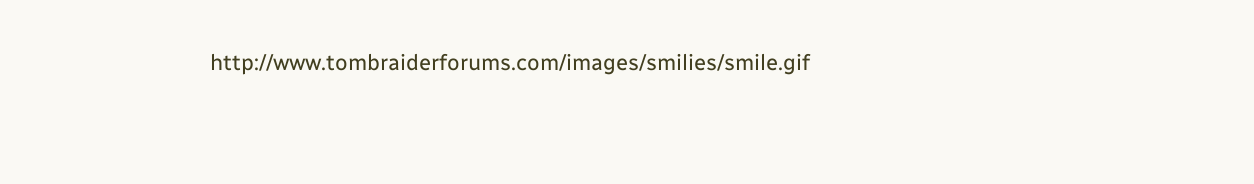http://www.tombraiderforums.com/images/smilies/smile.gif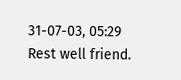31-07-03, 05:29
Rest well friend.